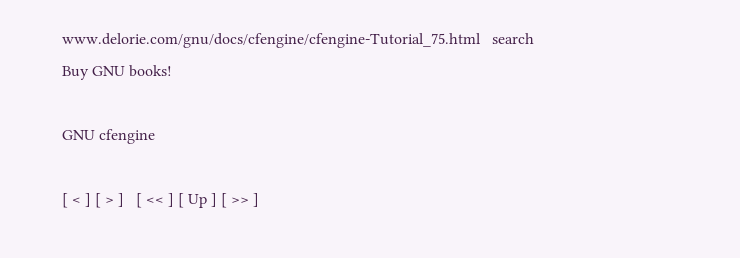www.delorie.com/gnu/docs/cfengine/cfengine-Tutorial_75.html   search
Buy GNU books!

GNU cfengine

[ < ] [ > ]   [ << ] [ Up ] [ >> ]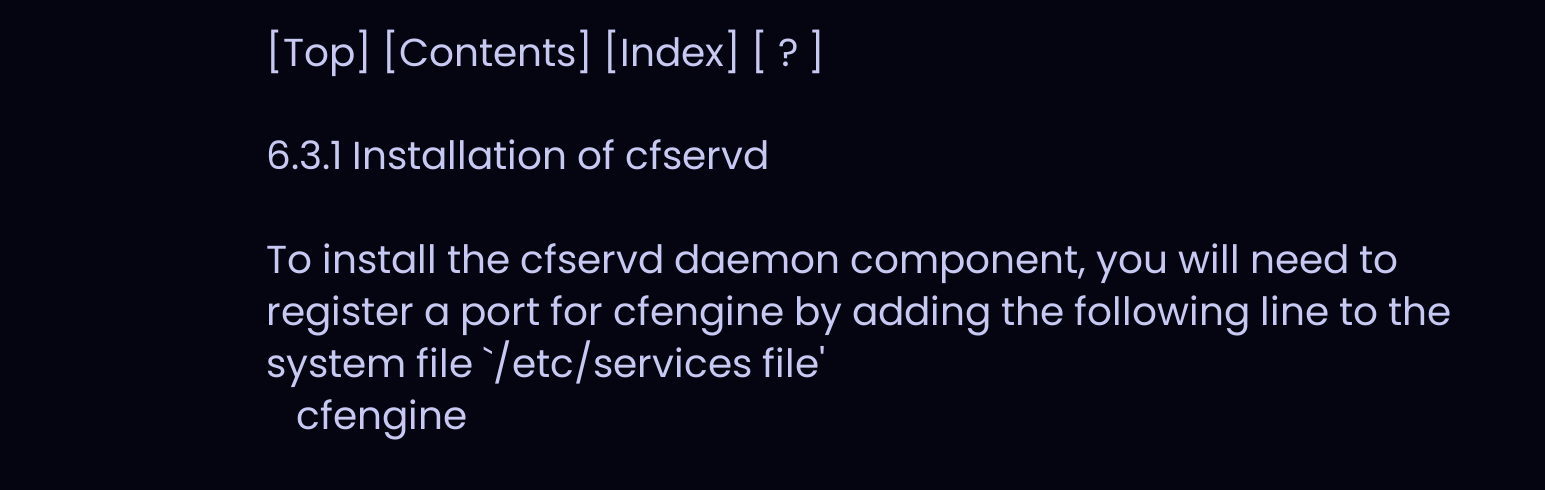[Top] [Contents] [Index] [ ? ]

6.3.1 Installation of cfservd

To install the cfservd daemon component, you will need to register a port for cfengine by adding the following line to the system file `/etc/services file'
   cfengine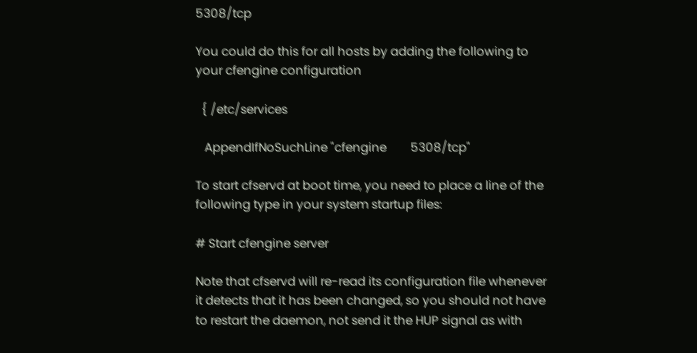5308/tcp

You could do this for all hosts by adding the following to your cfengine configuration

  { /etc/services

   AppendIfNoSuchLine "cfengine        5308/tcp"

To start cfservd at boot time, you need to place a line of the following type in your system startup files:

# Start cfengine server

Note that cfservd will re-read its configuration file whenever it detects that it has been changed, so you should not have to restart the daemon, not send it the HUP signal as with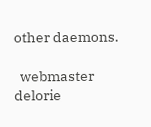other daemons.

  webmaster     delorie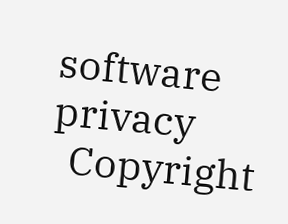software   privacy
  Copyright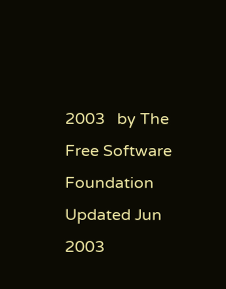2003   by The Free Software Foundation     Updated Jun 2003